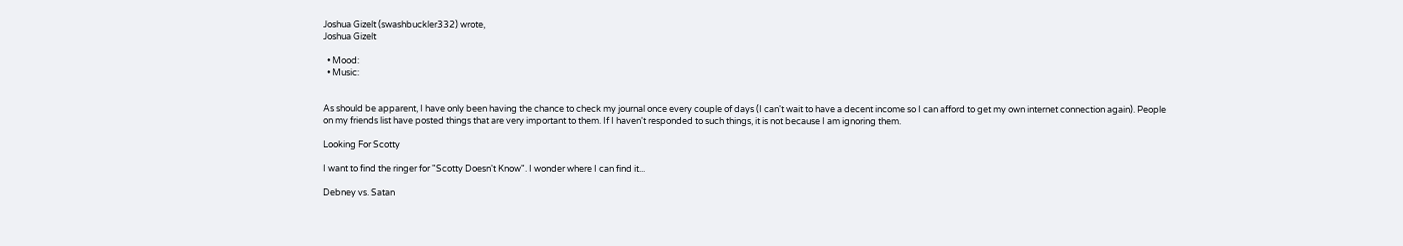Joshua Gizelt (swashbuckler332) wrote,
Joshua Gizelt

  • Mood:
  • Music:


As should be apparent, I have only been having the chance to check my journal once every couple of days (I can't wait to have a decent income so I can afford to get my own internet connection again). People on my friends list have posted things that are very important to them. If I haven't responded to such things, it is not because I am ignoring them.

Looking For Scotty

I want to find the ringer for "Scotty Doesn't Know". I wonder where I can find it...

Debney vs. Satan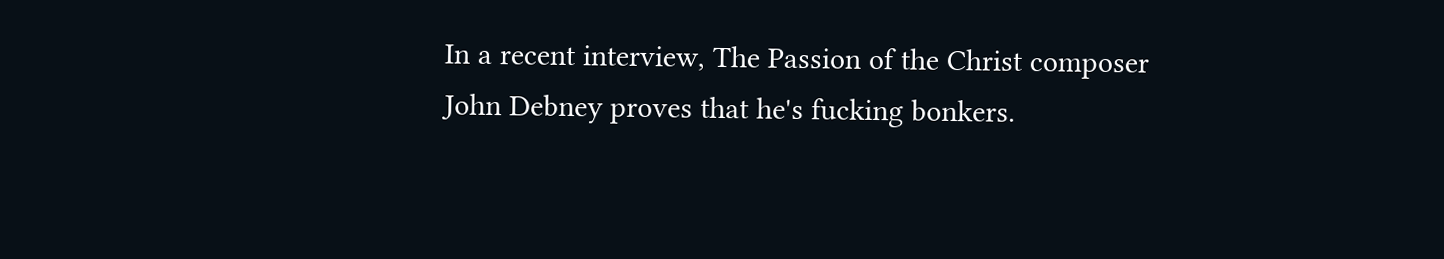In a recent interview, The Passion of the Christ composer John Debney proves that he's fucking bonkers.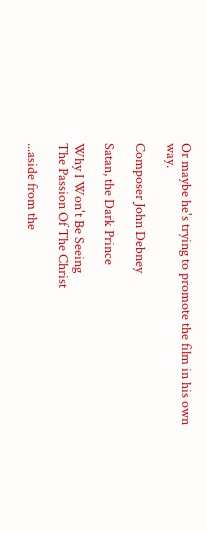Or maybe he's trying to promote the film in his own way.

Composer John Debney

Satan, the Dark Prince

Why I Won't Be Seeing
The Passion Of The Christ

...aside from the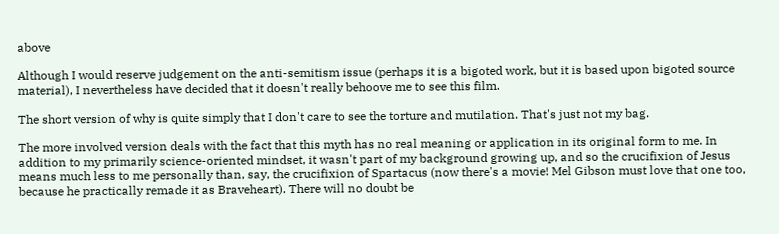above

Although I would reserve judgement on the anti-semitism issue (perhaps it is a bigoted work, but it is based upon bigoted source material), I nevertheless have decided that it doesn't really behoove me to see this film.

The short version of why is quite simply that I don't care to see the torture and mutilation. That's just not my bag.

The more involved version deals with the fact that this myth has no real meaning or application in its original form to me. In addition to my primarily science-oriented mindset, it wasn't part of my background growing up, and so the crucifixion of Jesus means much less to me personally than, say, the crucifixion of Spartacus (now there's a movie! Mel Gibson must love that one too, because he practically remade it as Braveheart). There will no doubt be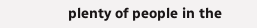plenty of people in the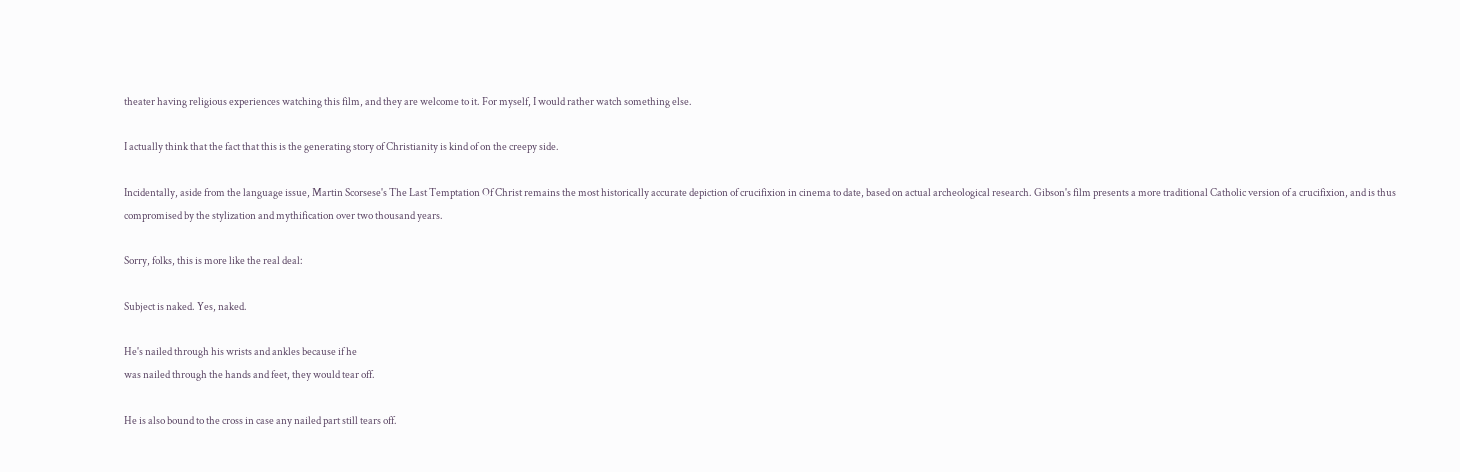theater having religious experiences watching this film, and they are welcome to it. For myself, I would rather watch something else.

I actually think that the fact that this is the generating story of Christianity is kind of on the creepy side.

Incidentally, aside from the language issue, Martin Scorsese's The Last Temptation Of Christ remains the most historically accurate depiction of crucifixion in cinema to date, based on actual archeological research. Gibson's film presents a more traditional Catholic version of a crucifixion, and is thus compromised by the stylization and mythification over two thousand years.

Sorry, folks, this is more like the real deal:

Subject is naked. Yes, naked.

He's nailed through his wrists and ankles because if he
was nailed through the hands and feet, they would tear off.

He is also bound to the cross in case any nailed part still tears off.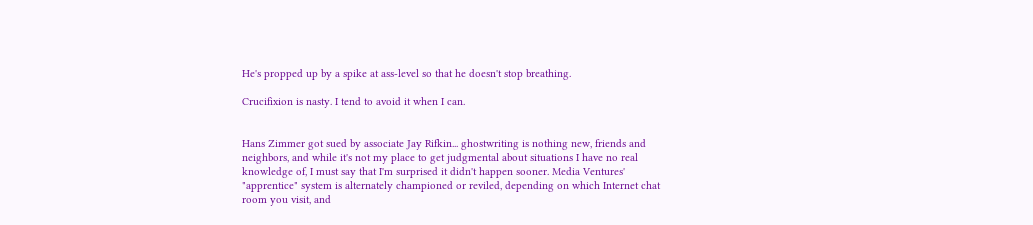He's propped up by a spike at ass-level so that he doesn't stop breathing.

Crucifixion is nasty. I tend to avoid it when I can.


Hans Zimmer got sued by associate Jay Rifkin... ghostwriting is nothing new, friends and neighbors, and while it's not my place to get judgmental about situations I have no real knowledge of, I must say that I'm surprised it didn't happen sooner. Media Ventures' "apprentice" system is alternately championed or reviled, depending on which Internet chat room you visit, and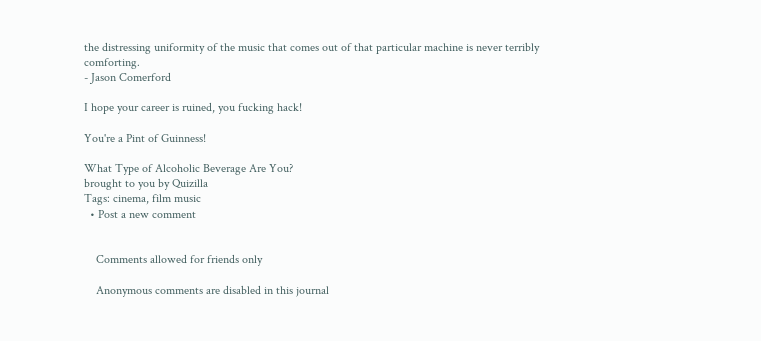the distressing uniformity of the music that comes out of that particular machine is never terribly comforting.
- Jason Comerford

I hope your career is ruined, you fucking hack!

You're a Pint of Guinness!

What Type of Alcoholic Beverage Are You?
brought to you by Quizilla
Tags: cinema, film music
  • Post a new comment


    Comments allowed for friends only

    Anonymous comments are disabled in this journal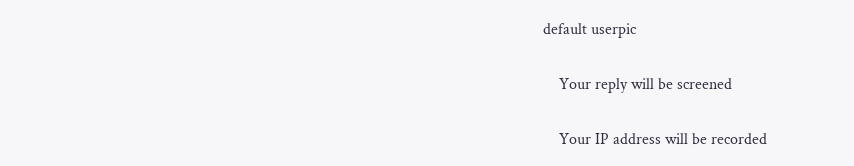default userpic

    Your reply will be screened

    Your IP address will be recorded